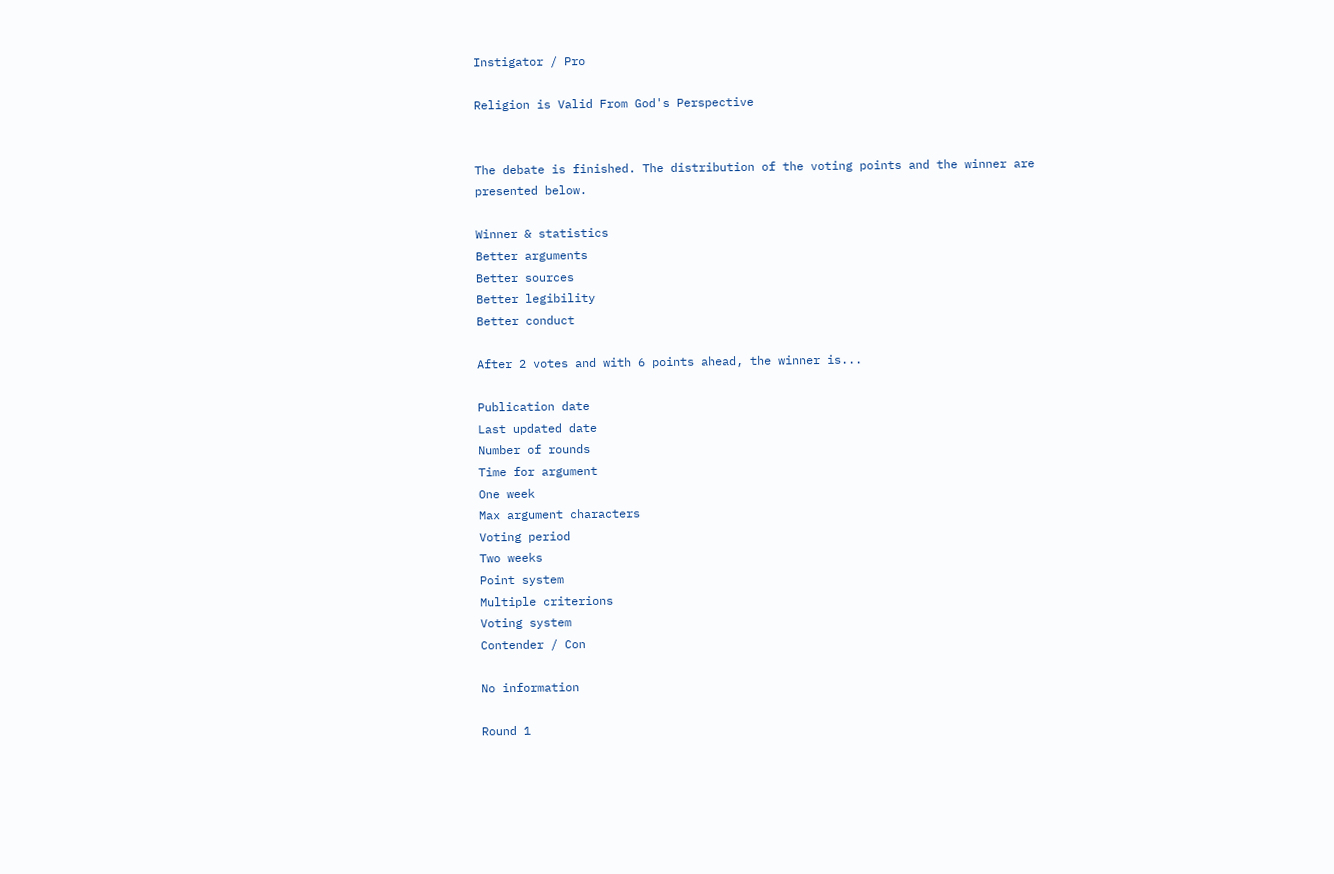Instigator / Pro

Religion is Valid From God's Perspective


The debate is finished. The distribution of the voting points and the winner are presented below.

Winner & statistics
Better arguments
Better sources
Better legibility
Better conduct

After 2 votes and with 6 points ahead, the winner is...

Publication date
Last updated date
Number of rounds
Time for argument
One week
Max argument characters
Voting period
Two weeks
Point system
Multiple criterions
Voting system
Contender / Con

No information

Round 1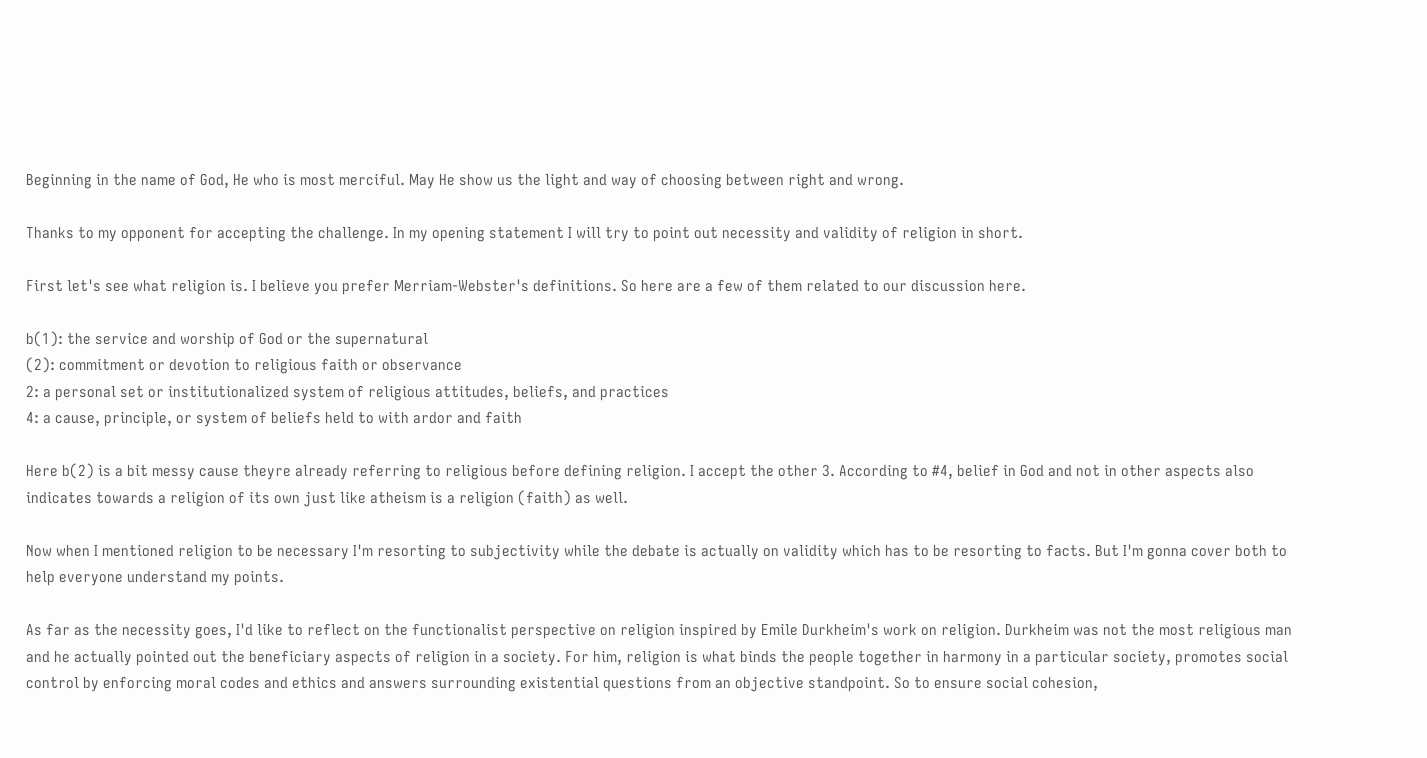Beginning in the name of God, He who is most merciful. May He show us the light and way of choosing between right and wrong.

Thanks to my opponent for accepting the challenge. In my opening statement I will try to point out necessity and validity of religion in short.

First let's see what religion is. I believe you prefer Merriam-Webster's definitions. So here are a few of them related to our discussion here.

b(1): the service and worship of God or the supernatural
(2): commitment or devotion to religious faith or observance
2: a personal set or institutionalized system of religious attitudes, beliefs, and practices
4: a cause, principle, or system of beliefs held to with ardor and faith

Here b(2) is a bit messy cause theyre already referring to religious before defining religion. I accept the other 3. According to #4, belief in God and not in other aspects also indicates towards a religion of its own just like atheism is a religion (faith) as well.

Now when I mentioned religion to be necessary I'm resorting to subjectivity while the debate is actually on validity which has to be resorting to facts. But I'm gonna cover both to help everyone understand my points.

As far as the necessity goes, I'd like to reflect on the functionalist perspective on religion inspired by Emile Durkheim's work on religion. Durkheim was not the most religious man and he actually pointed out the beneficiary aspects of religion in a society. For him, religion is what binds the people together in harmony in a particular society, promotes social control by enforcing moral codes and ethics and answers surrounding existential questions from an objective standpoint. So to ensure social cohesion,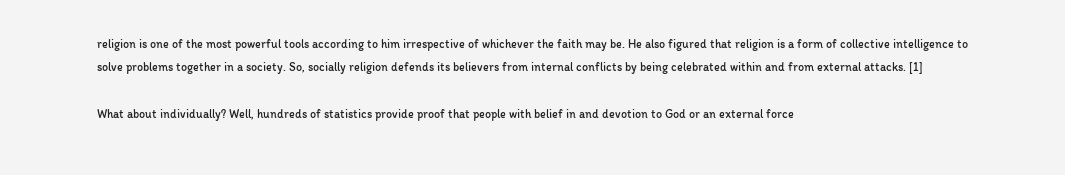religion is one of the most powerful tools according to him irrespective of whichever the faith may be. He also figured that religion is a form of collective intelligence to solve problems together in a society. So, socially religion defends its believers from internal conflicts by being celebrated within and from external attacks. [1]

What about individually? Well, hundreds of statistics provide proof that people with belief in and devotion to God or an external force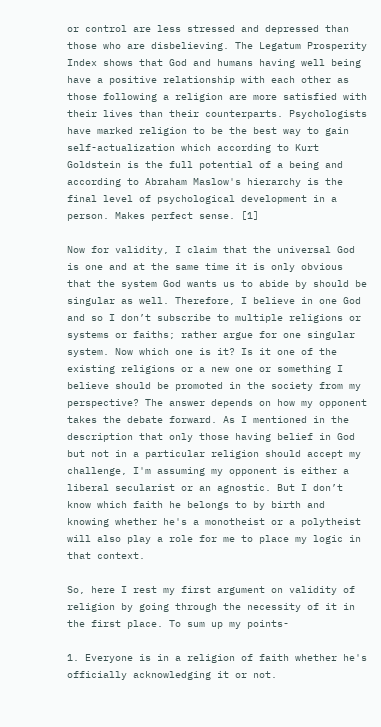or control are less stressed and depressed than those who are disbelieving. The Legatum Prosperity Index shows that God and humans having well being have a positive relationship with each other as those following a religion are more satisfied with their lives than their counterparts. Psychologists have marked religion to be the best way to gain self-actualization which according to Kurt Goldstein is the full potential of a being and according to Abraham Maslow's hierarchy is the final level of psychological development in a person. Makes perfect sense. [1]

Now for validity, I claim that the universal God is one and at the same time it is only obvious that the system God wants us to abide by should be singular as well. Therefore, I believe in one God and so I don’t subscribe to multiple religions or systems or faiths; rather argue for one singular system. Now which one is it? Is it one of the existing religions or a new one or something I believe should be promoted in the society from my perspective? The answer depends on how my opponent takes the debate forward. As I mentioned in the description that only those having belief in God but not in a particular religion should accept my challenge, I'm assuming my opponent is either a liberal secularist or an agnostic. But I don’t know which faith he belongs to by birth and knowing whether he's a monotheist or a polytheist will also play a role for me to place my logic in that context.

So, here I rest my first argument on validity of religion by going through the necessity of it in the first place. To sum up my points-

1. Everyone is in a religion of faith whether he's officially acknowledging it or not.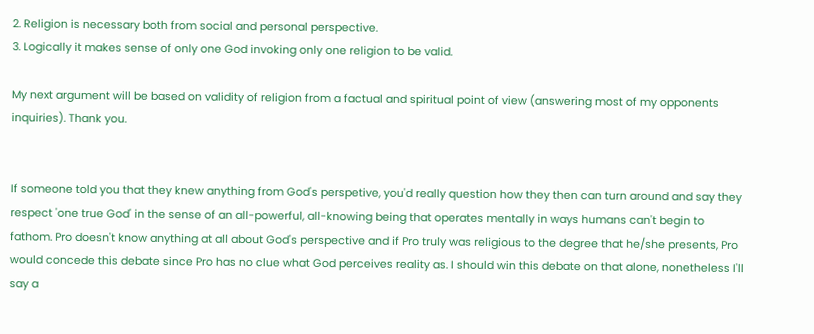2. Religion is necessary both from social and personal perspective.
3. Logically it makes sense of only one God invoking only one religion to be valid.

My next argument will be based on validity of religion from a factual and spiritual point of view (answering most of my opponents inquiries). Thank you.


If someone told you that they knew anything from God's perspetive, you'd really question how they then can turn around and say they respect 'one true God' in the sense of an all-powerful, all-knowing being that operates mentally in ways humans can't begin to fathom. Pro doesn't know anything at all about God's perspective and if Pro truly was religious to the degree that he/she presents, Pro would concede this debate since Pro has no clue what God perceives reality as. I should win this debate on that alone, nonetheless I'll say a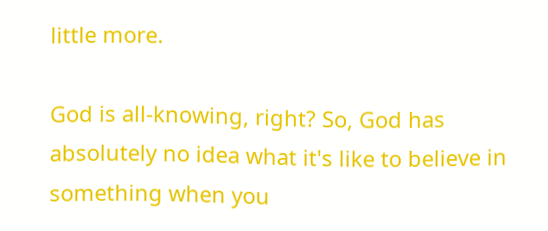little more.

God is all-knowing, right? So, God has absolutely no idea what it's like to believe in something when you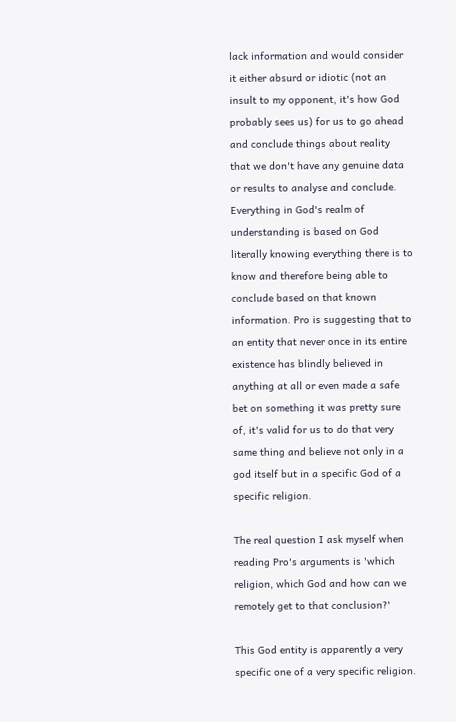lack information and would consider it either absurd or idiotic (not an insult to my opponent, it's how God probably sees us) for us to go ahead and conclude things about reality that we don't have any genuine data or results to analyse and conclude. Everything in God's realm of understanding is based on God literally knowing everything there is to know and therefore being able to conclude based on that known information. Pro is suggesting that to an entity that never once in its entire existence has blindly believed in anything at all or even made a safe bet on something it was pretty sure of, it's valid for us to do that very same thing and believe not only in a god itself but in a specific God of a specific religion.

The real question I ask myself when reading Pro's arguments is 'which religion, which God and how can we remotely get to that conclusion?'

This God entity is apparently a very specific one of a very specific religion.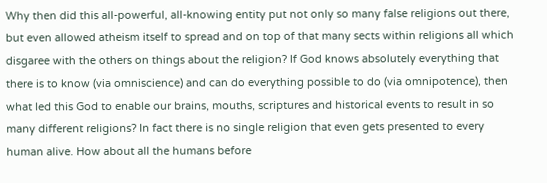Why then did this all-powerful, all-knowing entity put not only so many false religions out there, but even allowed atheism itself to spread and on top of that many sects within religions all which disgaree with the others on things about the religion? If God knows absolutely everything that there is to know (via omniscience) and can do everything possible to do (via omnipotence), then what led this God to enable our brains, mouths, scriptures and historical events to result in so many different religions? In fact there is no single religion that even gets presented to every human alive. How about all the humans before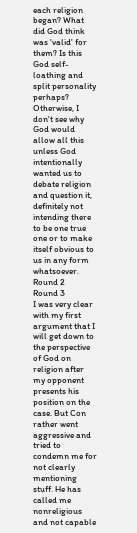each religion began? What did God think was 'valid' for them? Is this God self-loathing and split personality perhaps? Otherwise, I don't see why God would allow all this unless God intentionally wanted us to debate religion and question it, definitely not intending there to be one true one or to make itself obvious to us in any form whatsoever.
Round 2
Round 3
I was very clear with my first argument that I will get down to the perspective of God on religion after my opponent presents his position on the case. But Con rather went aggressive and tried to condemn me for not clearly mentioning stuff. He has called me nonreligious and not capable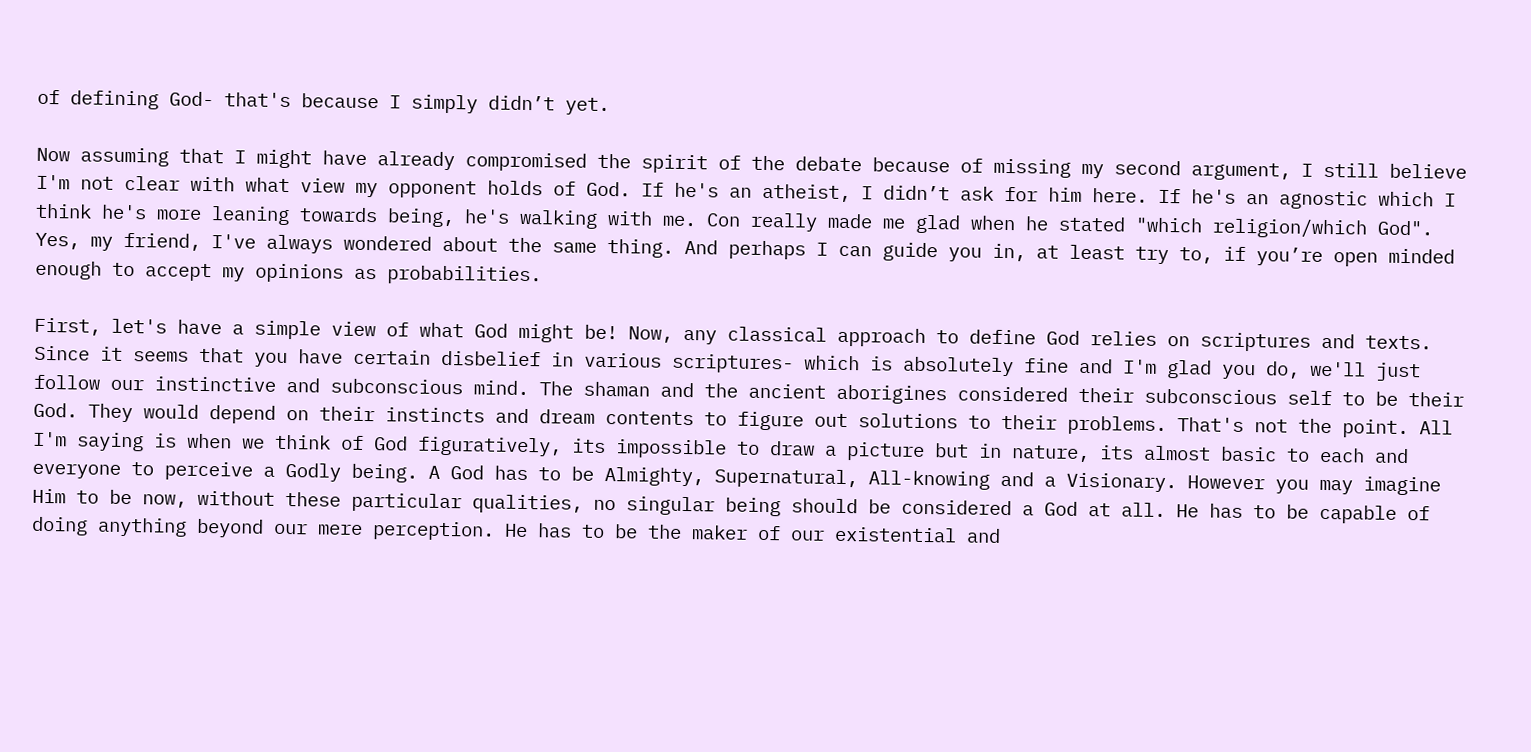of defining God- that's because I simply didn’t yet.

Now assuming that I might have already compromised the spirit of the debate because of missing my second argument, I still believe I'm not clear with what view my opponent holds of God. If he's an atheist, I didn’t ask for him here. If he's an agnostic which I think he's more leaning towards being, he's walking with me. Con really made me glad when he stated "which religion/which God". Yes, my friend, I've always wondered about the same thing. And perhaps I can guide you in, at least try to, if you’re open minded enough to accept my opinions as probabilities.

First, let's have a simple view of what God might be! Now, any classical approach to define God relies on scriptures and texts. Since it seems that you have certain disbelief in various scriptures- which is absolutely fine and I'm glad you do, we'll just follow our instinctive and subconscious mind. The shaman and the ancient aborigines considered their subconscious self to be their God. They would depend on their instincts and dream contents to figure out solutions to their problems. That's not the point. All I'm saying is when we think of God figuratively, its impossible to draw a picture but in nature, its almost basic to each and everyone to perceive a Godly being. A God has to be Almighty, Supernatural, All-knowing and a Visionary. However you may imagine Him to be now, without these particular qualities, no singular being should be considered a God at all. He has to be capable of doing anything beyond our mere perception. He has to be the maker of our existential and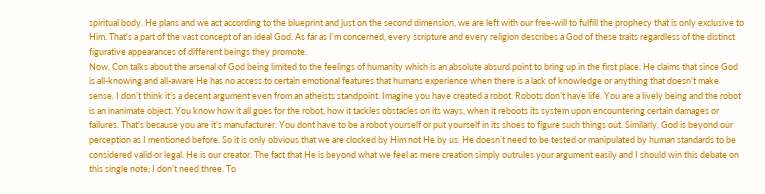spiritual body. He plans and we act according to the blueprint and just on the second dimension, we are left with our free-will to fulfill the prophecy that is only exclusive to Him. That's a part of the vast concept of an ideal God. As far as I'm concerned, every scripture and every religion describes a God of these traits regardless of the distinct figurative appearances of different beings they promote.
Now, Con talks about the arsenal of God being limited to the feelings of humanity which is an absolute absurd point to bring up in the first place. He claims that since God is all-knowing and all-aware He has no access to certain emotional features that humans experience when there is a lack of knowledge or anything that doesn’t make sense. I don’t think it’s a decent argument even from an atheists standpoint. Imagine you have created a robot. Robots don’t have life. You are a lively being and the robot is an inanimate object. You know how it all goes for the robot, how it tackles obstacles on its ways, when it reboots its system upon encountering certain damages or failures. That's because you are it’s manufacturer. You dont have to be a robot yourself or put yourself in its shoes to figure such things out. Similarly, God is beyond our perception as I mentioned before. So it is only obvious that we are clocked by Him not He by us. He doesn’t need to be tested or manipulated by human standards to be considered valid or legal. He is our creator. The fact that He is beyond what we feel as mere creation simply outrules your argument easily and I should win this debate on this single note; I don’t need three. To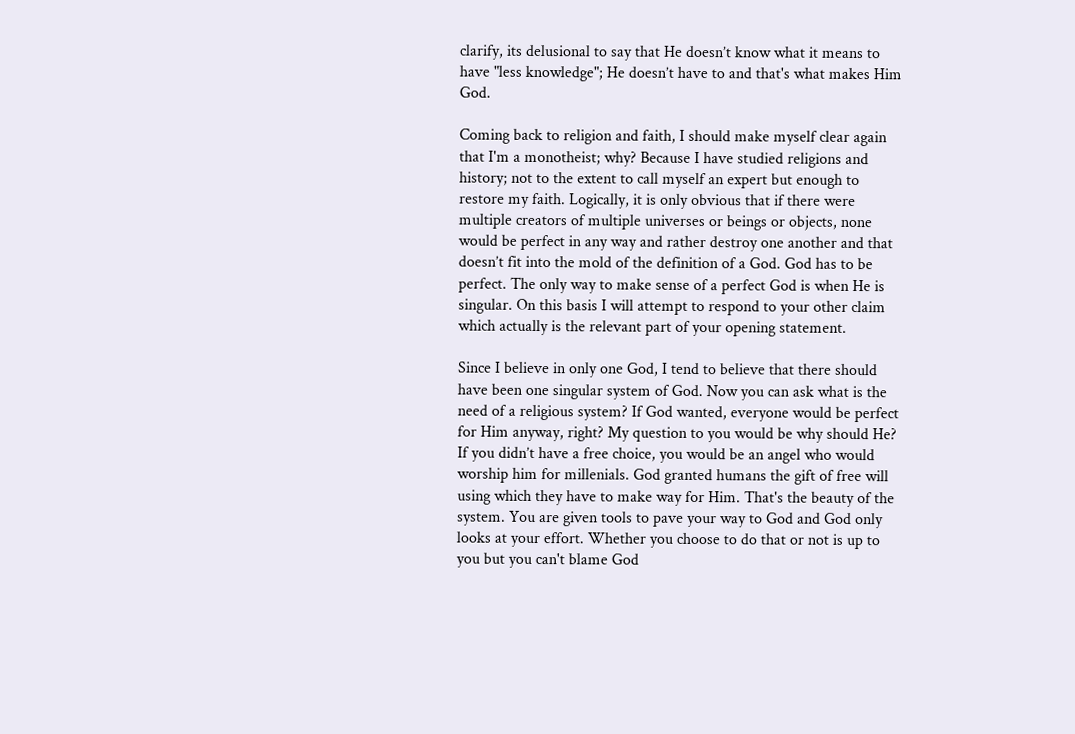clarify, its delusional to say that He doesn’t know what it means to have "less knowledge"; He doesn’t have to and that's what makes Him God.

Coming back to religion and faith, I should make myself clear again that I'm a monotheist; why? Because I have studied religions and history; not to the extent to call myself an expert but enough to restore my faith. Logically, it is only obvious that if there were multiple creators of multiple universes or beings or objects, none would be perfect in any way and rather destroy one another and that doesn’t fit into the mold of the definition of a God. God has to be perfect. The only way to make sense of a perfect God is when He is singular. On this basis I will attempt to respond to your other claim which actually is the relevant part of your opening statement.

Since I believe in only one God, I tend to believe that there should have been one singular system of God. Now you can ask what is the need of a religious system? If God wanted, everyone would be perfect for Him anyway, right? My question to you would be why should He? If you didn’t have a free choice, you would be an angel who would worship him for millenials. God granted humans the gift of free will using which they have to make way for Him. That's the beauty of the system. You are given tools to pave your way to God and God only looks at your effort. Whether you choose to do that or not is up to you but you can't blame God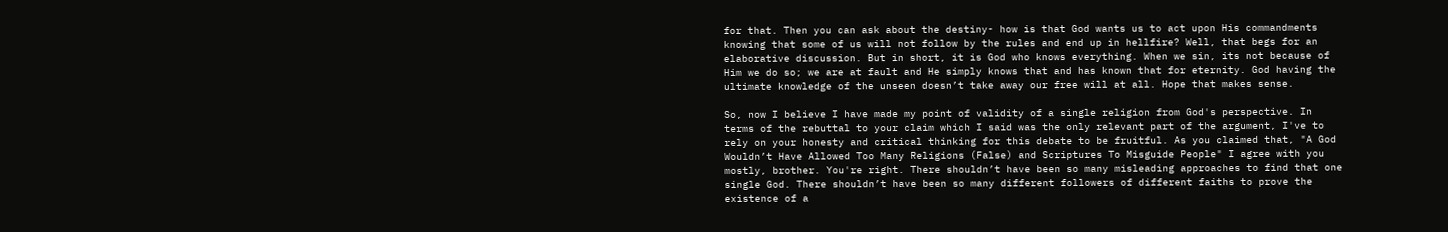for that. Then you can ask about the destiny- how is that God wants us to act upon His commandments knowing that some of us will not follow by the rules and end up in hellfire? Well, that begs for an elaborative discussion. But in short, it is God who knows everything. When we sin, its not because of Him we do so; we are at fault and He simply knows that and has known that for eternity. God having the ultimate knowledge of the unseen doesn’t take away our free will at all. Hope that makes sense.

So, now I believe I have made my point of validity of a single religion from God's perspective. In terms of the rebuttal to your claim which I said was the only relevant part of the argument, I've to rely on your honesty and critical thinking for this debate to be fruitful. As you claimed that, "A God Wouldn’t Have Allowed Too Many Religions (False) and Scriptures To Misguide People" I agree with you mostly, brother. You're right. There shouldn’t have been so many misleading approaches to find that one single God. There shouldn’t have been so many different followers of different faiths to prove the existence of a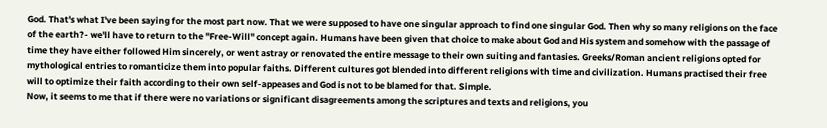God. That's what I've been saying for the most part now. That we were supposed to have one singular approach to find one singular God. Then why so many religions on the face of the earth?- we'll have to return to the "Free-Will" concept again. Humans have been given that choice to make about God and His system and somehow with the passage of time they have either followed Him sincerely, or went astray or renovated the entire message to their own suiting and fantasies. Greeks/Roman ancient religions opted for mythological entries to romanticize them into popular faiths. Different cultures got blended into different religions with time and civilization. Humans practised their free will to optimize their faith according to their own self-appeases and God is not to be blamed for that. Simple.
Now, it seems to me that if there were no variations or significant disagreements among the scriptures and texts and religions, you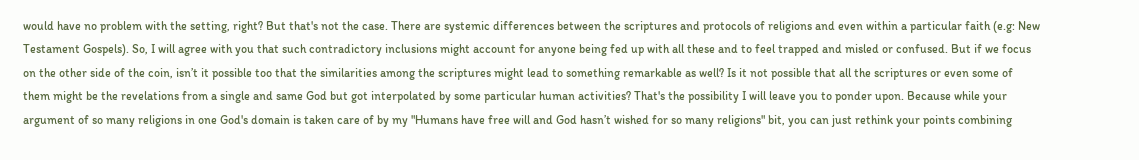would have no problem with the setting, right? But that's not the case. There are systemic differences between the scriptures and protocols of religions and even within a particular faith (e.g: New Testament Gospels). So, I will agree with you that such contradictory inclusions might account for anyone being fed up with all these and to feel trapped and misled or confused. But if we focus on the other side of the coin, isn’t it possible too that the similarities among the scriptures might lead to something remarkable as well? Is it not possible that all the scriptures or even some of them might be the revelations from a single and same God but got interpolated by some particular human activities? That's the possibility I will leave you to ponder upon. Because while your argument of so many religions in one God's domain is taken care of by my "Humans have free will and God hasn’t wished for so many religions" bit, you can just rethink your points combining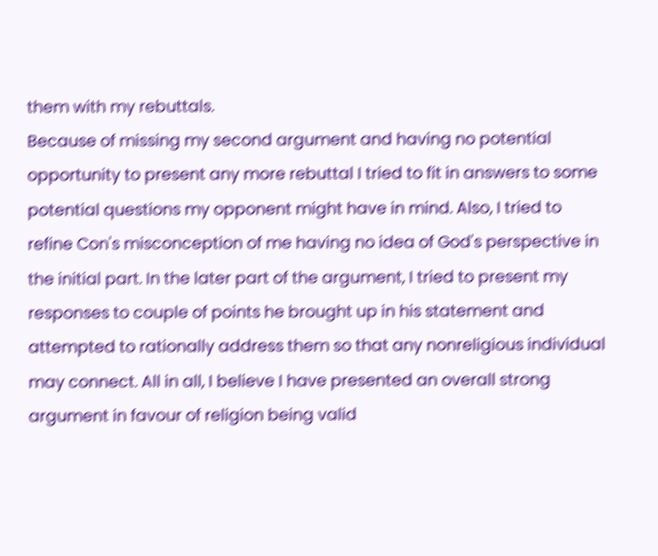them with my rebuttals.
Because of missing my second argument and having no potential opportunity to present any more rebuttal I tried to fit in answers to some potential questions my opponent might have in mind. Also, I tried to refine Con's misconception of me having no idea of God's perspective in the initial part. In the later part of the argument, I tried to present my responses to couple of points he brought up in his statement and attempted to rationally address them so that any nonreligious individual may connect. All in all, I believe I have presented an overall strong argument in favour of religion being valid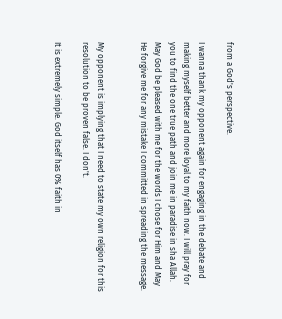from a God's perspective.

I wanna thank my opponent again for engaging in the debate and making myself better and more loyal to my faith now. I will pray for you to find the one true path and join me in paradise in sha Allah. May God be pleased with me for the words I chose for Him and May He forgive me for any mistake I committed in spreading the message.


My opponent is implying that I need to state my own religion for this resolution to be proven false. I don't.

It is extremely simple. God itself has 0% faith in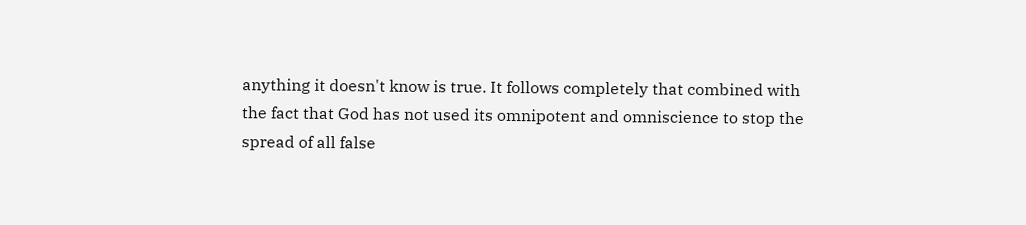anything it doesn't know is true. It follows completely that combined with the fact that God has not used its omnipotent and omniscience to stop the spread of all false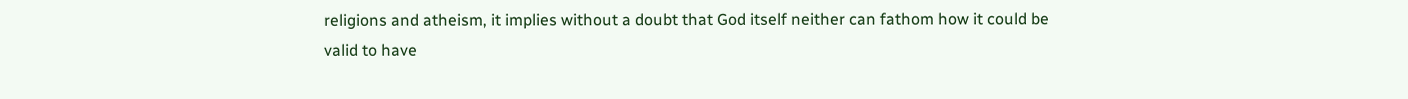religions and atheism, it implies without a doubt that God itself neither can fathom how it could be valid to have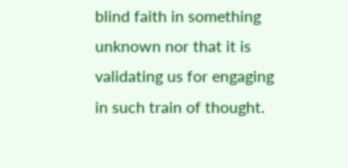blind faith in something unknown nor that it is validating us for engaging in such train of thought.